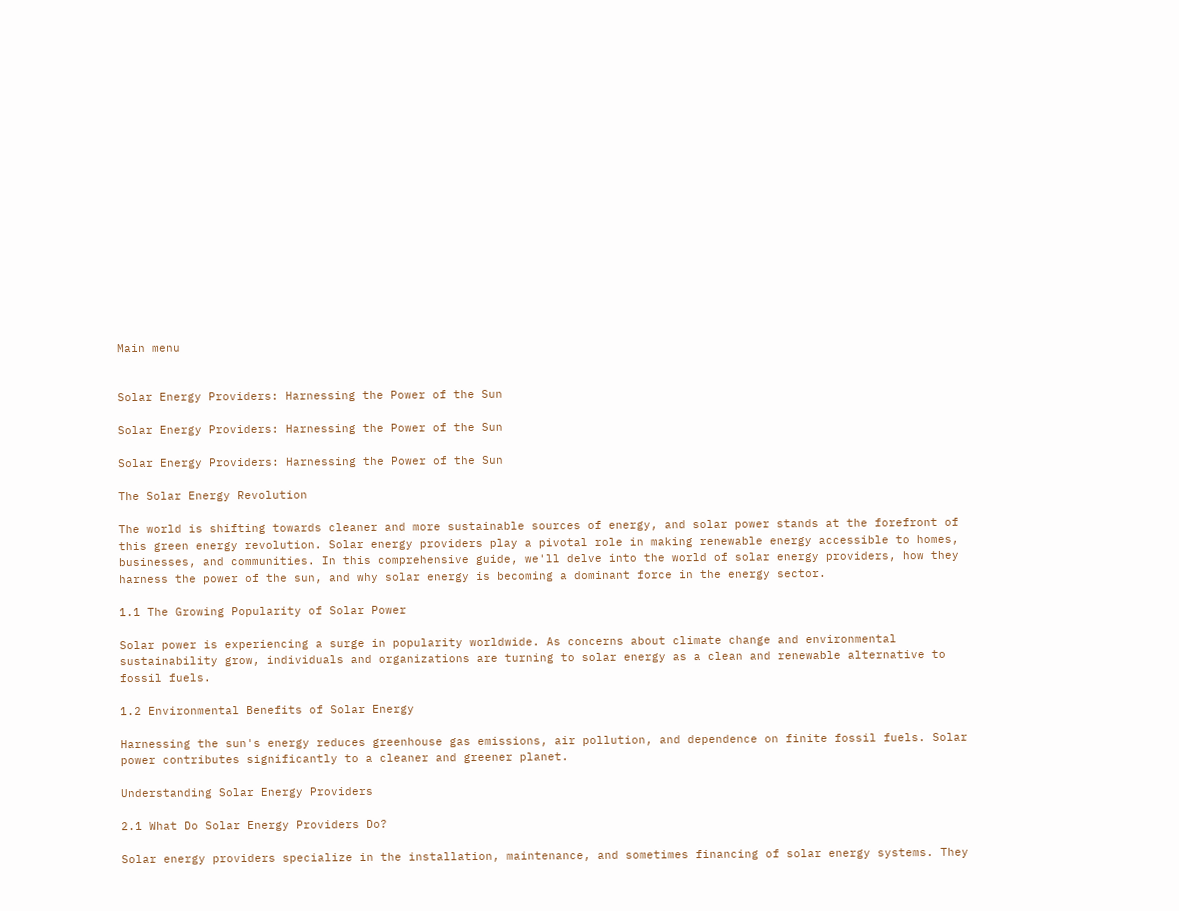Main menu


Solar Energy Providers: Harnessing the Power of the Sun

Solar Energy Providers: Harnessing the Power of the Sun

Solar Energy Providers: Harnessing the Power of the Sun

The Solar Energy Revolution

The world is shifting towards cleaner and more sustainable sources of energy, and solar power stands at the forefront of this green energy revolution. Solar energy providers play a pivotal role in making renewable energy accessible to homes, businesses, and communities. In this comprehensive guide, we'll delve into the world of solar energy providers, how they harness the power of the sun, and why solar energy is becoming a dominant force in the energy sector.

1.1 The Growing Popularity of Solar Power

Solar power is experiencing a surge in popularity worldwide. As concerns about climate change and environmental sustainability grow, individuals and organizations are turning to solar energy as a clean and renewable alternative to fossil fuels.

1.2 Environmental Benefits of Solar Energy

Harnessing the sun's energy reduces greenhouse gas emissions, air pollution, and dependence on finite fossil fuels. Solar power contributes significantly to a cleaner and greener planet.

Understanding Solar Energy Providers

2.1 What Do Solar Energy Providers Do?

Solar energy providers specialize in the installation, maintenance, and sometimes financing of solar energy systems. They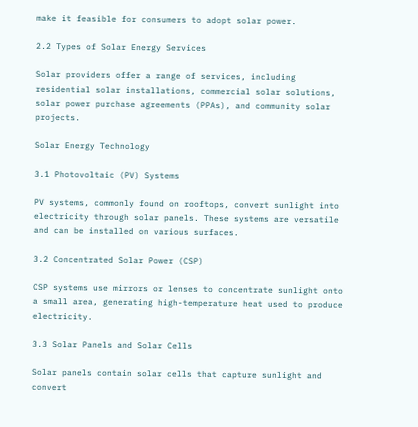make it feasible for consumers to adopt solar power.

2.2 Types of Solar Energy Services

Solar providers offer a range of services, including residential solar installations, commercial solar solutions, solar power purchase agreements (PPAs), and community solar projects.

Solar Energy Technology

3.1 Photovoltaic (PV) Systems

PV systems, commonly found on rooftops, convert sunlight into electricity through solar panels. These systems are versatile and can be installed on various surfaces.

3.2 Concentrated Solar Power (CSP)

CSP systems use mirrors or lenses to concentrate sunlight onto a small area, generating high-temperature heat used to produce electricity.

3.3 Solar Panels and Solar Cells

Solar panels contain solar cells that capture sunlight and convert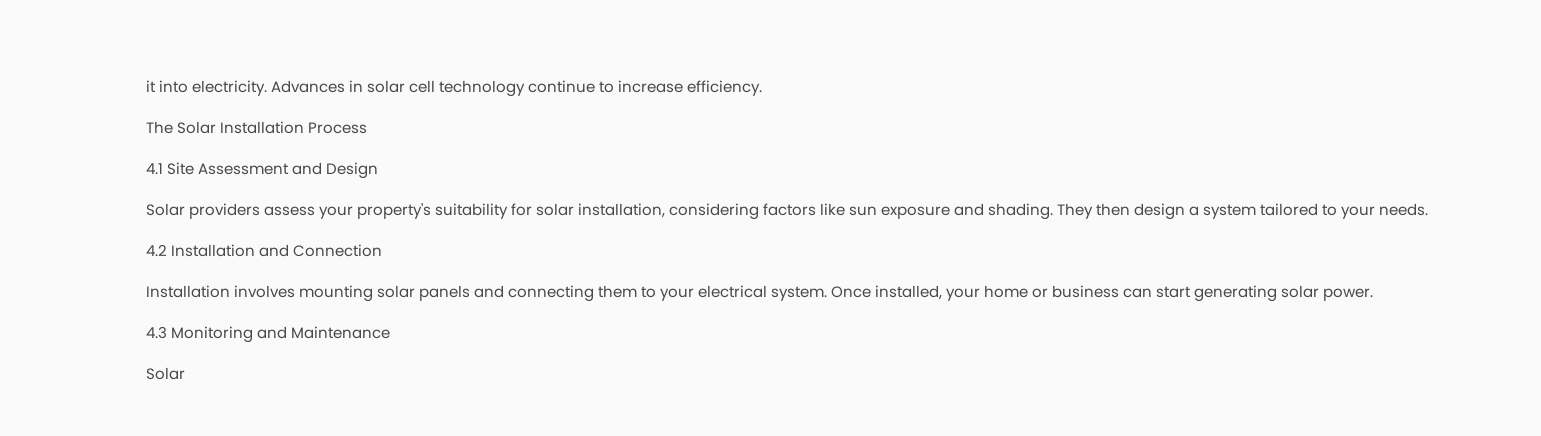it into electricity. Advances in solar cell technology continue to increase efficiency.

The Solar Installation Process

4.1 Site Assessment and Design

Solar providers assess your property's suitability for solar installation, considering factors like sun exposure and shading. They then design a system tailored to your needs.

4.2 Installation and Connection

Installation involves mounting solar panels and connecting them to your electrical system. Once installed, your home or business can start generating solar power.

4.3 Monitoring and Maintenance

Solar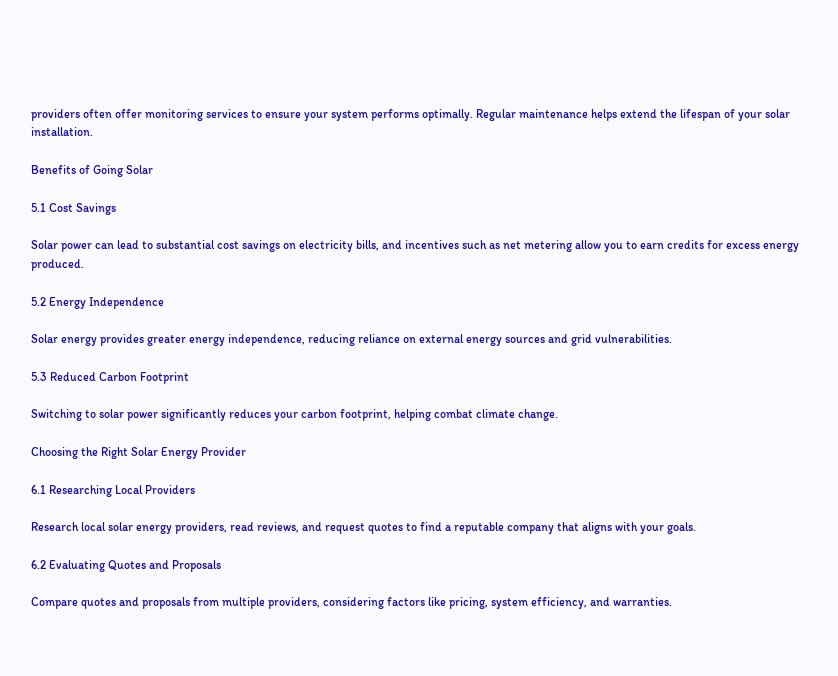providers often offer monitoring services to ensure your system performs optimally. Regular maintenance helps extend the lifespan of your solar installation.

Benefits of Going Solar

5.1 Cost Savings

Solar power can lead to substantial cost savings on electricity bills, and incentives such as net metering allow you to earn credits for excess energy produced.

5.2 Energy Independence

Solar energy provides greater energy independence, reducing reliance on external energy sources and grid vulnerabilities.

5.3 Reduced Carbon Footprint

Switching to solar power significantly reduces your carbon footprint, helping combat climate change.

Choosing the Right Solar Energy Provider

6.1 Researching Local Providers

Research local solar energy providers, read reviews, and request quotes to find a reputable company that aligns with your goals.

6.2 Evaluating Quotes and Proposals

Compare quotes and proposals from multiple providers, considering factors like pricing, system efficiency, and warranties.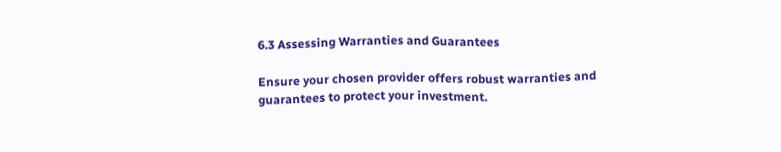6.3 Assessing Warranties and Guarantees

Ensure your chosen provider offers robust warranties and guarantees to protect your investment.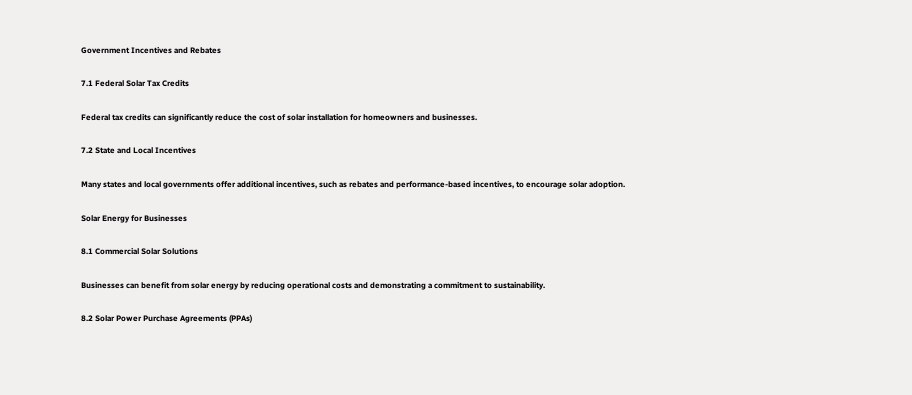Government Incentives and Rebates

7.1 Federal Solar Tax Credits

Federal tax credits can significantly reduce the cost of solar installation for homeowners and businesses.

7.2 State and Local Incentives

Many states and local governments offer additional incentives, such as rebates and performance-based incentives, to encourage solar adoption.

Solar Energy for Businesses

8.1 Commercial Solar Solutions

Businesses can benefit from solar energy by reducing operational costs and demonstrating a commitment to sustainability.

8.2 Solar Power Purchase Agreements (PPAs)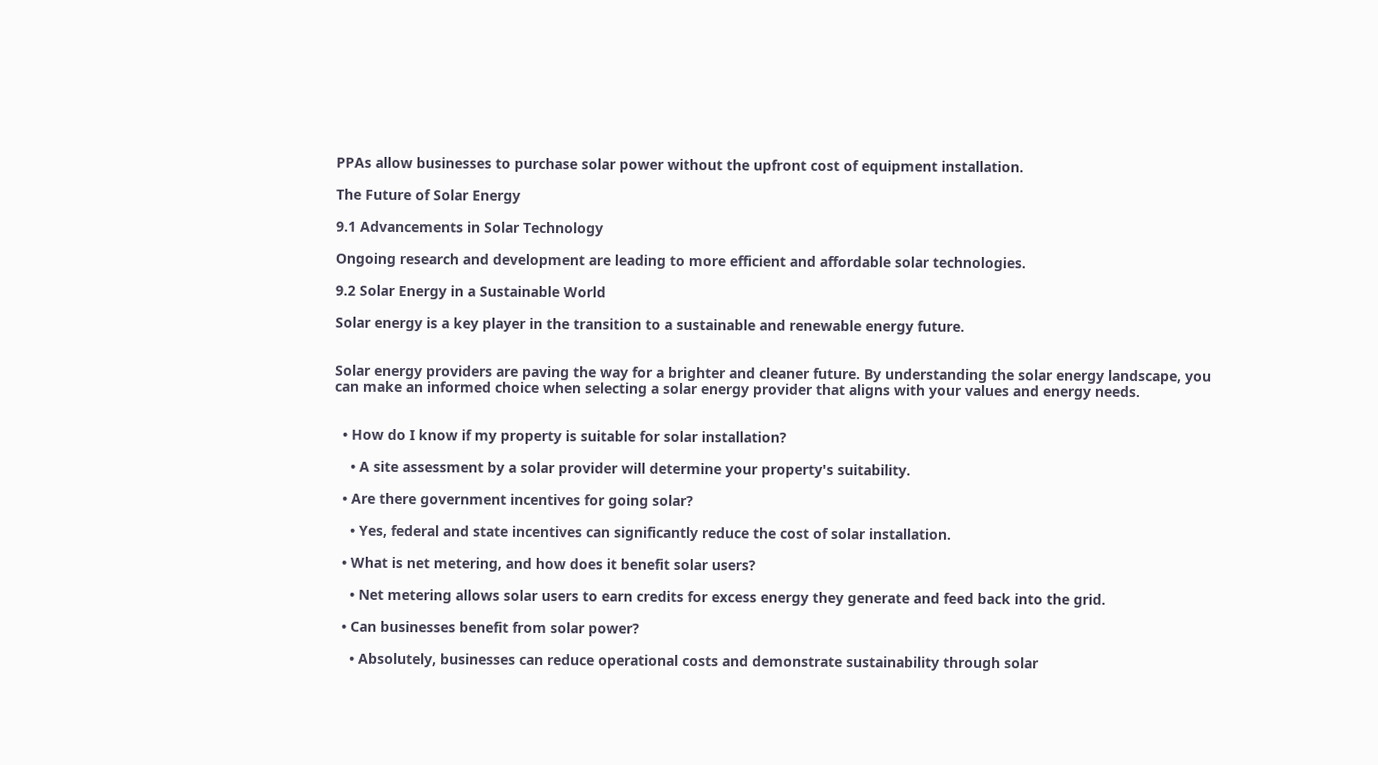PPAs allow businesses to purchase solar power without the upfront cost of equipment installation.

The Future of Solar Energy

9.1 Advancements in Solar Technology

Ongoing research and development are leading to more efficient and affordable solar technologies.

9.2 Solar Energy in a Sustainable World

Solar energy is a key player in the transition to a sustainable and renewable energy future.


Solar energy providers are paving the way for a brighter and cleaner future. By understanding the solar energy landscape, you can make an informed choice when selecting a solar energy provider that aligns with your values and energy needs.


  • How do I know if my property is suitable for solar installation?

    • A site assessment by a solar provider will determine your property's suitability.

  • Are there government incentives for going solar?

    • Yes, federal and state incentives can significantly reduce the cost of solar installation.

  • What is net metering, and how does it benefit solar users?

    • Net metering allows solar users to earn credits for excess energy they generate and feed back into the grid.

  • Can businesses benefit from solar power?

    • Absolutely, businesses can reduce operational costs and demonstrate sustainability through solar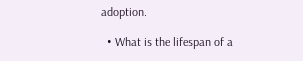adoption.

  • What is the lifespan of a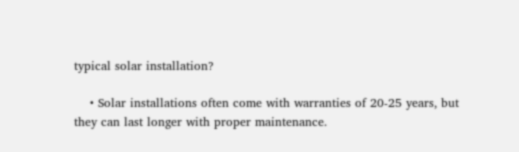typical solar installation?

    • Solar installations often come with warranties of 20-25 years, but they can last longer with proper maintenance.